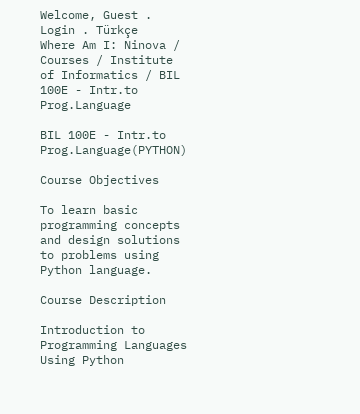Welcome, Guest . Login . Türkçe
Where Am I: Ninova / Courses / Institute of Informatics / BIL 100E - Intr.to Prog.Language

BIL 100E - Intr.to Prog.Language(PYTHON)

Course Objectives

To learn basic programming concepts and design solutions to problems using Python language.

Course Description

Introduction to Programming Languages Using Python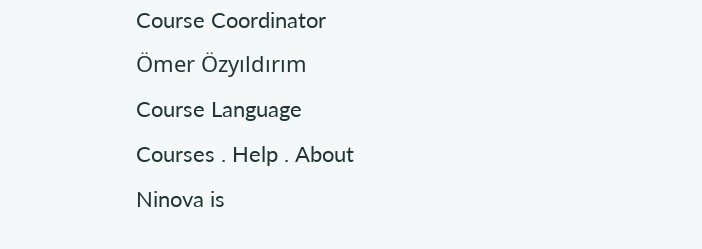Course Coordinator
Ömer Özyıldırım
Course Language
Courses . Help . About
Ninova is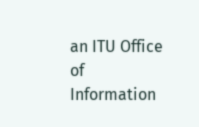an ITU Office of Information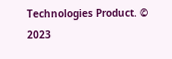Technologies Product. © 2023